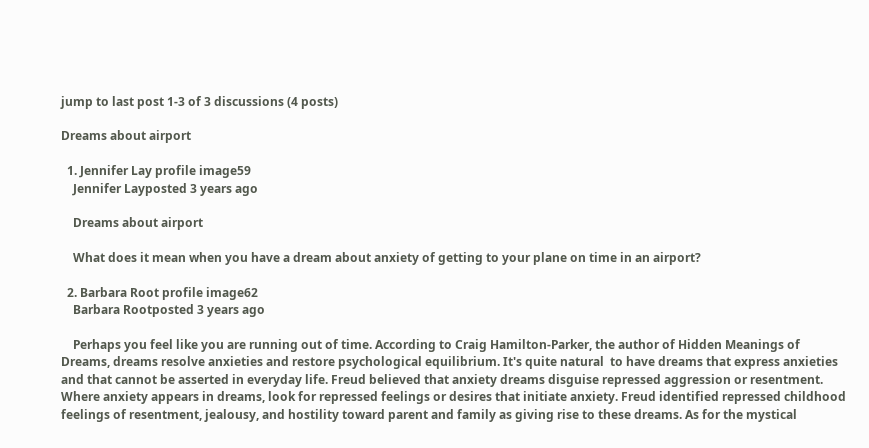jump to last post 1-3 of 3 discussions (4 posts)

Dreams about airport

  1. Jennifer Lay profile image59
    Jennifer Layposted 3 years ago

    Dreams about airport

    What does it mean when you have a dream about anxiety of getting to your plane on time in an airport?

  2. Barbara Root profile image62
    Barbara Rootposted 3 years ago

    Perhaps you feel like you are running out of time. According to Craig Hamilton-Parker, the author of Hidden Meanings of Dreams, dreams resolve anxieties and restore psychological equilibrium. It's quite natural  to have dreams that express anxieties and that cannot be asserted in everyday life. Freud believed that anxiety dreams disguise repressed aggression or resentment. Where anxiety appears in dreams, look for repressed feelings or desires that initiate anxiety. Freud identified repressed childhood feelings of resentment, jealousy, and hostility toward parent and family as giving rise to these dreams. As for the mystical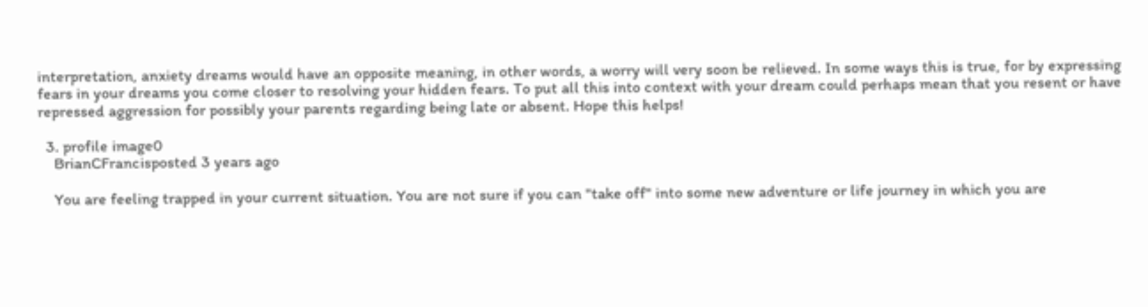interpretation, anxiety dreams would have an opposite meaning, in other words, a worry will very soon be relieved. In some ways this is true, for by expressing fears in your dreams you come closer to resolving your hidden fears. To put all this into context with your dream could perhaps mean that you resent or have repressed aggression for possibly your parents regarding being late or absent. Hope this helps!

  3. profile image0
    BrianCFrancisposted 3 years ago

    You are feeling trapped in your current situation. You are not sure if you can "take off" into some new adventure or life journey in which you are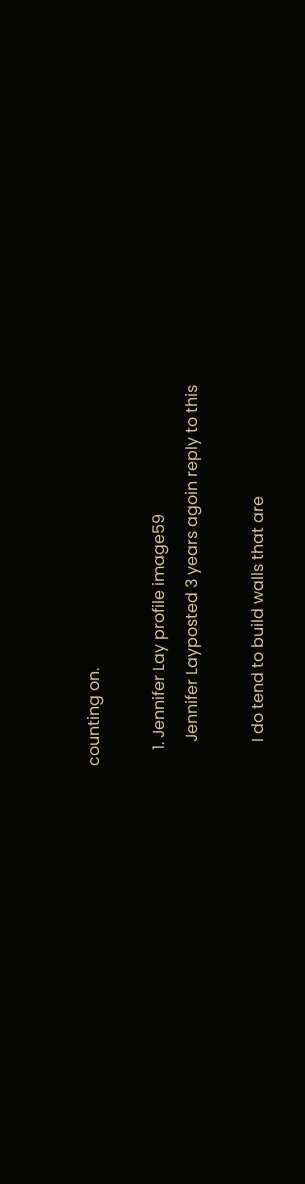counting on.

    1. Jennifer Lay profile image59
      Jennifer Layposted 3 years agoin reply to this

      I do tend to build walls that are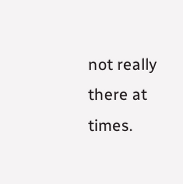not really there at times.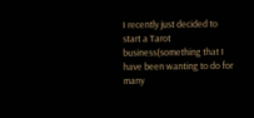I recently just decided to start a Tarot business(something that I have been wanting to do for many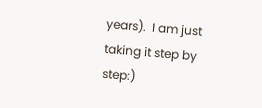years).  I am just taking it step by step:)